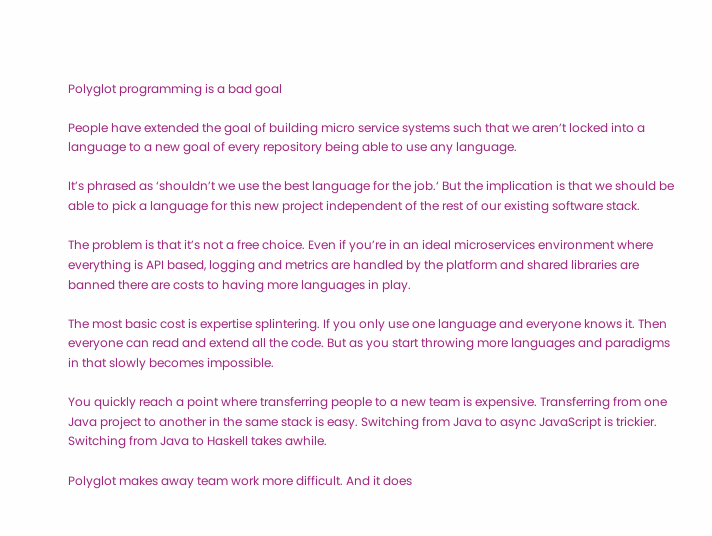Polyglot programming is a bad goal

People have extended the goal of building micro service systems such that we aren’t locked into a language to a new goal of every repository being able to use any language.

It’s phrased as ‘shouldn’t we use the best language for the job.‘ But the implication is that we should be able to pick a language for this new project independent of the rest of our existing software stack.

The problem is that it’s not a free choice. Even if you’re in an ideal microservices environment where everything is API based, logging and metrics are handled by the platform and shared libraries are banned there are costs to having more languages in play.

The most basic cost is expertise splintering. If you only use one language and everyone knows it. Then everyone can read and extend all the code. But as you start throwing more languages and paradigms in that slowly becomes impossible.

You quickly reach a point where transferring people to a new team is expensive. Transferring from one Java project to another in the same stack is easy. Switching from Java to async JavaScript is trickier. Switching from Java to Haskell takes awhile.

Polyglot makes away team work more difficult. And it does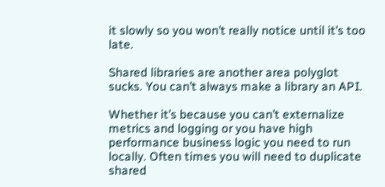it slowly so you won’t really notice until it’s too late.

Shared libraries are another area polyglot sucks. You can’t always make a library an API.

Whether it’s because you can’t externalize metrics and logging or you have high performance business logic you need to run locally. Often times you will need to duplicate shared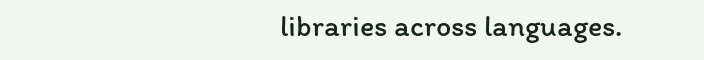libraries across languages.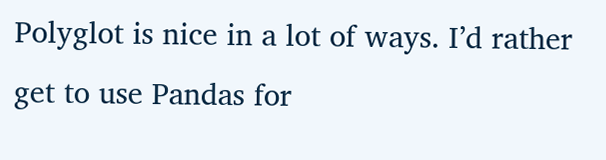Polyglot is nice in a lot of ways. I’d rather get to use Pandas for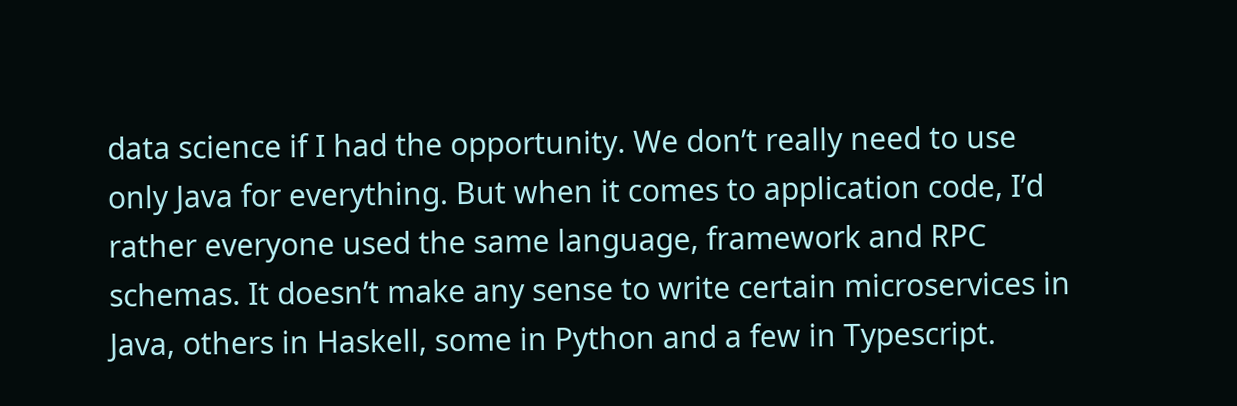data science if I had the opportunity. We don’t really need to use only Java for everything. But when it comes to application code, I’d rather everyone used the same language, framework and RPC schemas. It doesn’t make any sense to write certain microservices in Java, others in Haskell, some in Python and a few in Typescript.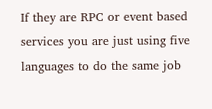If they are RPC or event based services you are just using five languages to do the same job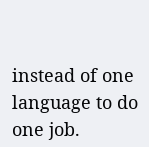instead of one language to do one job.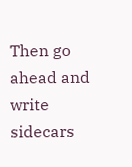Then go ahead and write sidecars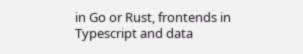in Go or Rust, frontends in Typescript and data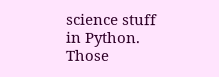science stuff in Python. Those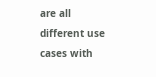are all different use cases with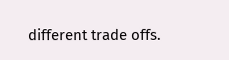different trade offs.